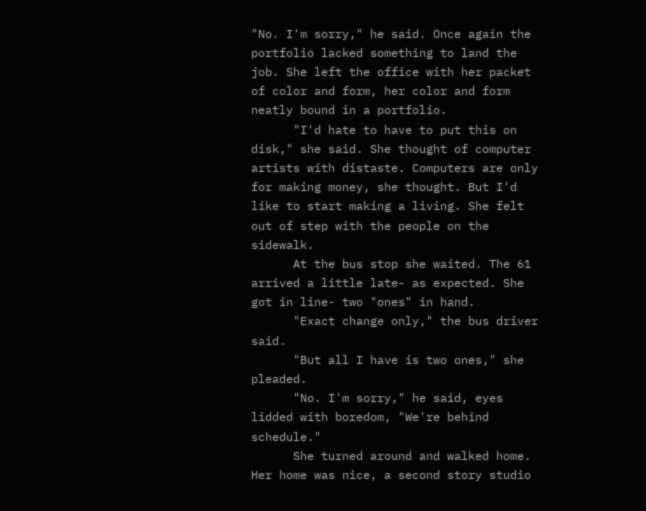"No. I'm sorry," he said. Once again the portfolio lacked something to land the job. She left the office with her packet of color and form, her color and form neatly bound in a portfolio.
      "I'd hate to have to put this on disk," she said. She thought of computer artists with distaste. Computers are only for making money, she thought. But I'd like to start making a living. She felt out of step with the people on the sidewalk.
      At the bus stop she waited. The 61 arrived a little late- as expected. She got in line- two "ones" in hand.
      "Exact change only," the bus driver said.
      "But all I have is two ones," she pleaded.
      "No. I'm sorry," he said, eyes lidded with boredom, "We're behind schedule."
      She turned around and walked home. Her home was nice, a second story studio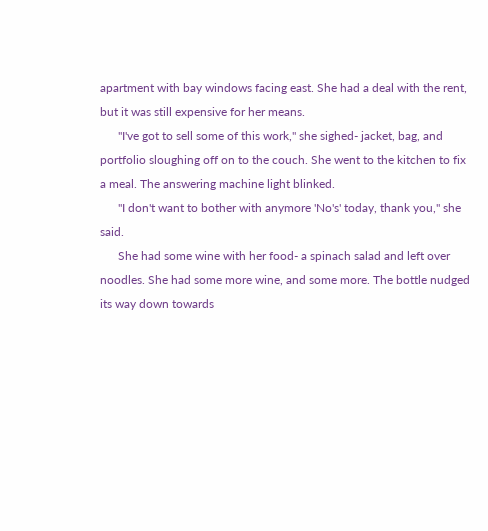apartment with bay windows facing east. She had a deal with the rent, but it was still expensive for her means.
      "I've got to sell some of this work," she sighed- jacket, bag, and portfolio sloughing off on to the couch. She went to the kitchen to fix a meal. The answering machine light blinked.
      "I don't want to bother with anymore 'No's' today, thank you," she said.
      She had some wine with her food- a spinach salad and left over noodles. She had some more wine, and some more. The bottle nudged its way down towards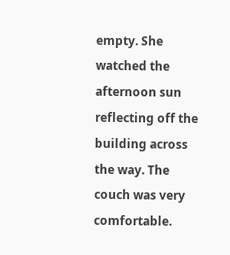empty. She watched the afternoon sun reflecting off the building across the way. The couch was very comfortable.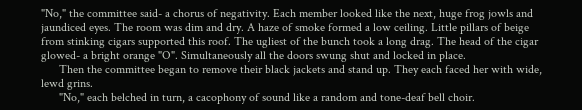"No," the committee said- a chorus of negativity. Each member looked like the next, huge frog jowls and jaundiced eyes. The room was dim and dry. A haze of smoke formed a low ceiling. Little pillars of beige from stinking cigars supported this roof. The ugliest of the bunch took a long drag. The head of the cigar glowed- a bright orange "O". Simultaneously all the doors swung shut and locked in place.
      Then the committee began to remove their black jackets and stand up. They each faced her with wide, lewd grins.
      "No," each belched in turn, a cacophony of sound like a random and tone-deaf bell choir.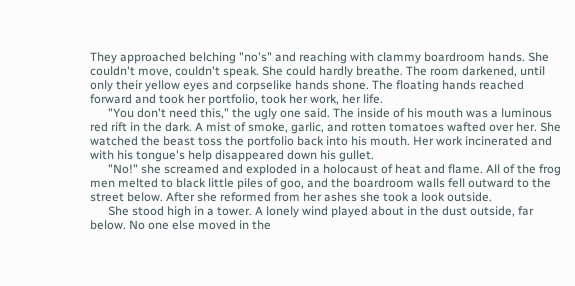They approached belching "no's" and reaching with clammy boardroom hands. She couldn't move, couldn't speak. She could hardly breathe. The room darkened, until only their yellow eyes and corpselike hands shone. The floating hands reached forward and took her portfolio, took her work, her life.
      "You don't need this," the ugly one said. The inside of his mouth was a luminous red rift in the dark. A mist of smoke, garlic, and rotten tomatoes wafted over her. She watched the beast toss the portfolio back into his mouth. Her work incinerated and with his tongue's help disappeared down his gullet.
      "No!" she screamed and exploded in a holocaust of heat and flame. All of the frog men melted to black little piles of goo, and the boardroom walls fell outward to the street below. After she reformed from her ashes she took a look outside.
      She stood high in a tower. A lonely wind played about in the dust outside, far below. No one else moved in the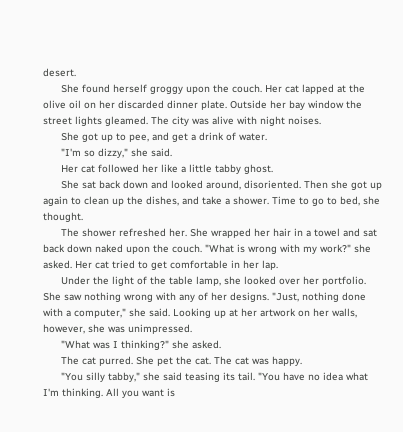desert.
      She found herself groggy upon the couch. Her cat lapped at the olive oil on her discarded dinner plate. Outside her bay window the street lights gleamed. The city was alive with night noises.
      She got up to pee, and get a drink of water.
      "I'm so dizzy," she said.
      Her cat followed her like a little tabby ghost.
      She sat back down and looked around, disoriented. Then she got up again to clean up the dishes, and take a shower. Time to go to bed, she thought.
      The shower refreshed her. She wrapped her hair in a towel and sat back down naked upon the couch. "What is wrong with my work?" she asked. Her cat tried to get comfortable in her lap.
      Under the light of the table lamp, she looked over her portfolio. She saw nothing wrong with any of her designs. "Just, nothing done with a computer," she said. Looking up at her artwork on her walls, however, she was unimpressed.
      "What was I thinking?" she asked.
      The cat purred. She pet the cat. The cat was happy.
      "You silly tabby," she said teasing its tail. "You have no idea what I'm thinking. All you want is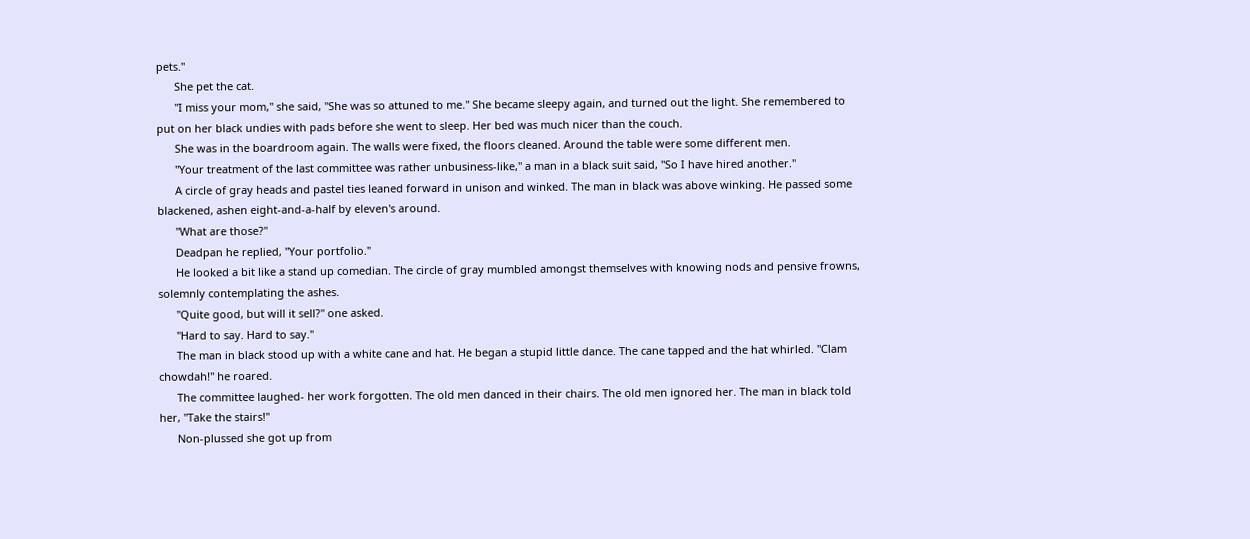pets."
      She pet the cat.
      "I miss your mom," she said, "She was so attuned to me." She became sleepy again, and turned out the light. She remembered to put on her black undies with pads before she went to sleep. Her bed was much nicer than the couch.
      She was in the boardroom again. The walls were fixed, the floors cleaned. Around the table were some different men.
      "Your treatment of the last committee was rather unbusiness-like," a man in a black suit said, "So I have hired another."
      A circle of gray heads and pastel ties leaned forward in unison and winked. The man in black was above winking. He passed some blackened, ashen eight-and-a-half by eleven's around.
      "What are those?"
      Deadpan he replied, "Your portfolio."
      He looked a bit like a stand up comedian. The circle of gray mumbled amongst themselves with knowing nods and pensive frowns, solemnly contemplating the ashes.
      "Quite good, but will it sell?" one asked.
      "Hard to say. Hard to say."
      The man in black stood up with a white cane and hat. He began a stupid little dance. The cane tapped and the hat whirled. "Clam chowdah!" he roared.
      The committee laughed- her work forgotten. The old men danced in their chairs. The old men ignored her. The man in black told her, "Take the stairs!"
      Non-plussed she got up from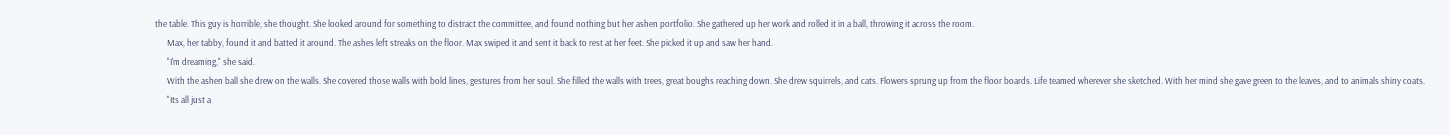the table. This guy is horrible, she thought. She looked around for something to distract the committee, and found nothing but her ashen portfolio. She gathered up her work and rolled it in a ball, throwing it across the room.
      Max, her tabby, found it and batted it around. The ashes left streaks on the floor. Max swiped it and sent it back to rest at her feet. She picked it up and saw her hand.
      "I'm dreaming," she said.
      With the ashen ball she drew on the walls. She covered those walls with bold lines, gestures from her soul. She filled the walls with trees, great boughs reaching down. She drew squirrels, and cats. Flowers sprung up from the floor boards. Life teamed wherever she sketched. With her mind she gave green to the leaves, and to animals shiny coats.
      "Its all just a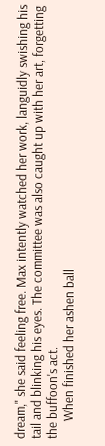dream," she said feeling free. Max intently watched her work, languidly swishing his tail and blinking his eyes. The committee was also caught up with her art, forgetting the buffoon's act.
      When finished her ashen ball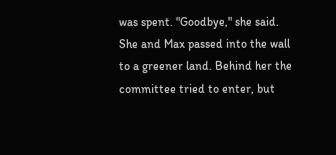was spent. "Goodbye," she said. She and Max passed into the wall to a greener land. Behind her the committee tried to enter, but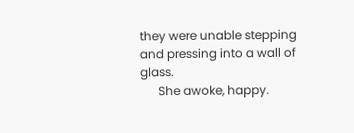they were unable stepping and pressing into a wall of glass.
      She awoke, happy.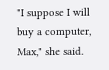"I suppose I will buy a computer, Max," she said.